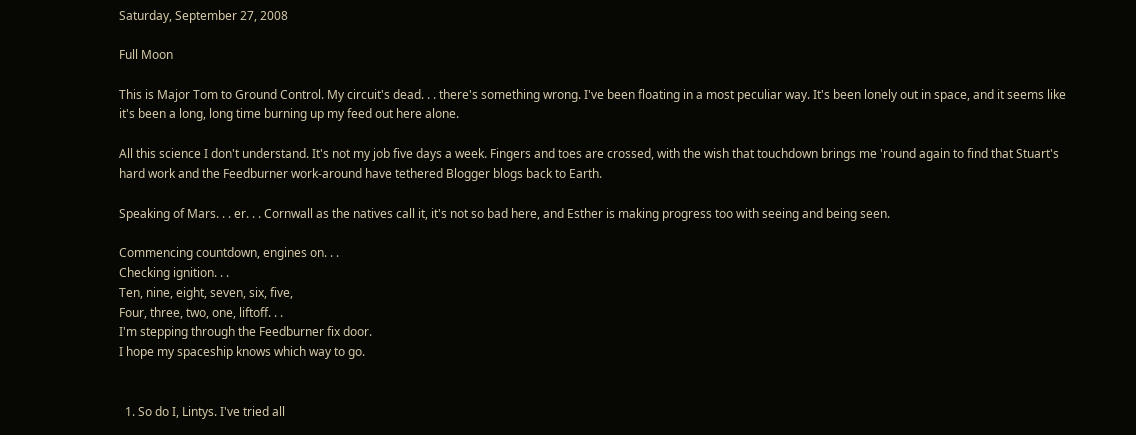Saturday, September 27, 2008

Full Moon

This is Major Tom to Ground Control. My circuit's dead. . . there's something wrong. I've been floating in a most peculiar way. It's been lonely out in space, and it seems like it's been a long, long time burning up my feed out here alone.

All this science I don't understand. It's not my job five days a week. Fingers and toes are crossed, with the wish that touchdown brings me 'round again to find that Stuart's hard work and the Feedburner work-around have tethered Blogger blogs back to Earth.

Speaking of Mars. . . er. . . Cornwall as the natives call it, it's not so bad here, and Esther is making progress too with seeing and being seen.

Commencing countdown, engines on. . .
Checking ignition. . .
Ten, nine, eight, seven, six, five,
Four, three, two, one, liftoff. . .
I'm stepping through the Feedburner fix door.
I hope my spaceship knows which way to go.


  1. So do I, Lintys. I've tried all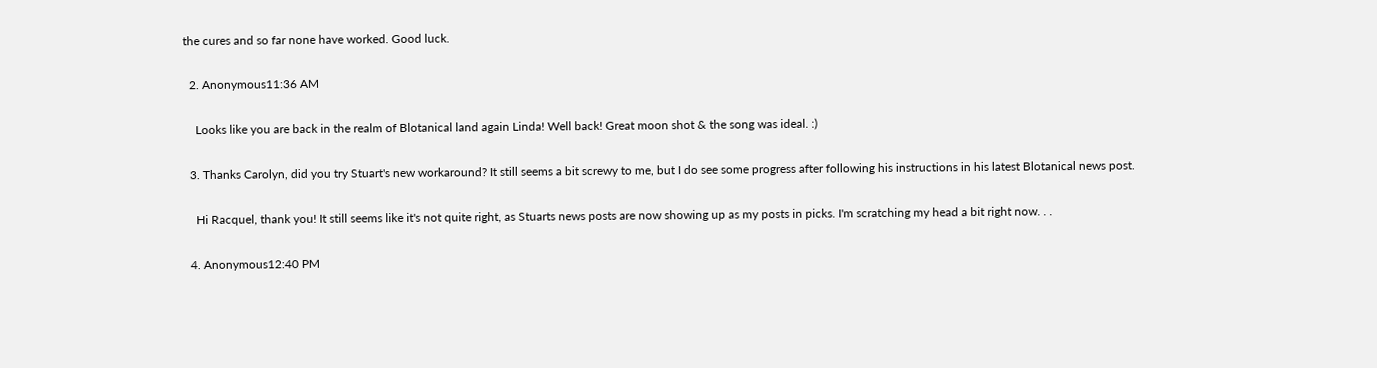the cures and so far none have worked. Good luck.

  2. Anonymous11:36 AM

    Looks like you are back in the realm of Blotanical land again Linda! Well back! Great moon shot & the song was ideal. :)

  3. Thanks Carolyn, did you try Stuart's new workaround? It still seems a bit screwy to me, but I do see some progress after following his instructions in his latest Blotanical news post.

    Hi Racquel, thank you! It still seems like it's not quite right, as Stuarts news posts are now showing up as my posts in picks. I'm scratching my head a bit right now. . .

  4. Anonymous12:40 PM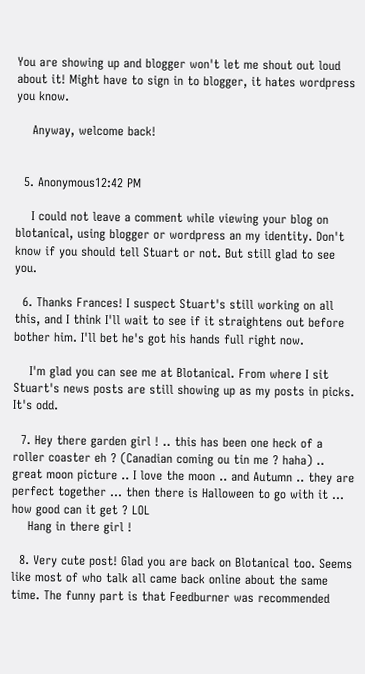You are showing up and blogger won't let me shout out loud about it! Might have to sign in to blogger, it hates wordpress you know.

    Anyway, welcome back!


  5. Anonymous12:42 PM

    I could not leave a comment while viewing your blog on blotanical, using blogger or wordpress an my identity. Don't know if you should tell Stuart or not. But still glad to see you.

  6. Thanks Frances! I suspect Stuart's still working on all this, and I think I'll wait to see if it straightens out before bother him. I'll bet he's got his hands full right now.

    I'm glad you can see me at Blotanical. From where I sit Stuart's news posts are still showing up as my posts in picks. It's odd.

  7. Hey there garden girl ! .. this has been one heck of a roller coaster eh ? (Canadian coming ou tin me ? haha) .. great moon picture .. I love the moon .. and Autumn .. they are perfect together ... then there is Halloween to go with it ... how good can it get ? LOL
    Hang in there girl !

  8. Very cute post! Glad you are back on Blotanical too. Seems like most of who talk all came back online about the same time. The funny part is that Feedburner was recommended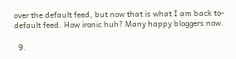over the default feed, but now that is what I am back to-default feed. How ironic huh? Many happy bloggers now.

  9.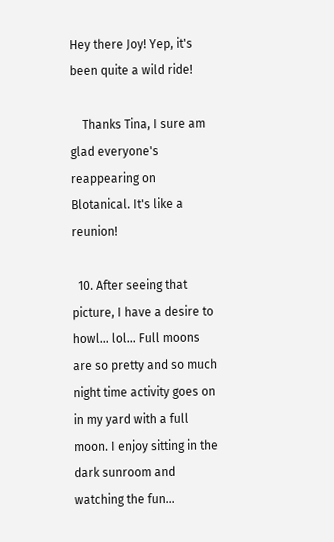Hey there Joy! Yep, it's been quite a wild ride!

    Thanks Tina, I sure am glad everyone's reappearing on Blotanical. It's like a reunion!

  10. After seeing that picture, I have a desire to howl... lol... Full moons are so pretty and so much night time activity goes on in my yard with a full moon. I enjoy sitting in the dark sunroom and watching the fun...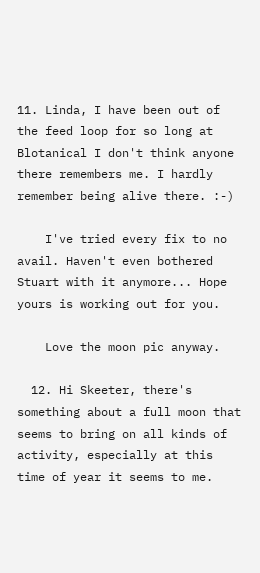11. Linda, I have been out of the feed loop for so long at Blotanical I don't think anyone there remembers me. I hardly remember being alive there. :-)

    I've tried every fix to no avail. Haven't even bothered Stuart with it anymore... Hope yours is working out for you.

    Love the moon pic anyway.

  12. Hi Skeeter, there's something about a full moon that seems to bring on all kinds of activity, especially at this time of year it seems to me.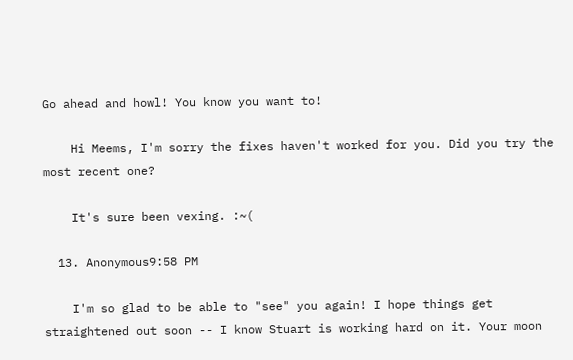Go ahead and howl! You know you want to!

    Hi Meems, I'm sorry the fixes haven't worked for you. Did you try the most recent one?

    It's sure been vexing. :~(

  13. Anonymous9:58 PM

    I'm so glad to be able to "see" you again! I hope things get straightened out soon -- I know Stuart is working hard on it. Your moon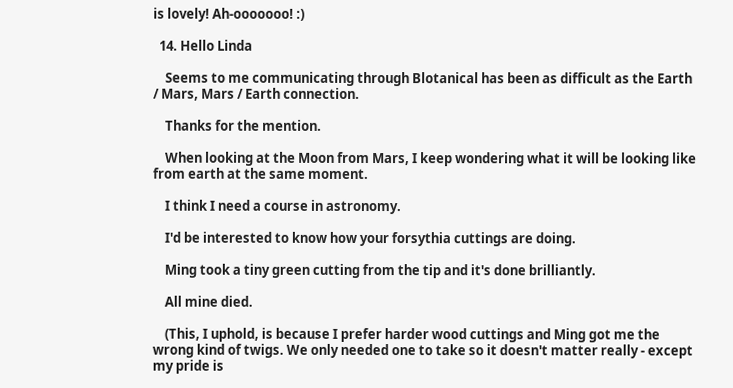is lovely! Ah-ooooooo! :)

  14. Hello Linda

    Seems to me communicating through Blotanical has been as difficult as the Earth / Mars, Mars / Earth connection.

    Thanks for the mention.

    When looking at the Moon from Mars, I keep wondering what it will be looking like from earth at the same moment.

    I think I need a course in astronomy.

    I'd be interested to know how your forsythia cuttings are doing.

    Ming took a tiny green cutting from the tip and it's done brilliantly.

    All mine died.

    (This, I uphold, is because I prefer harder wood cuttings and Ming got me the wrong kind of twigs. We only needed one to take so it doesn't matter really - except my pride is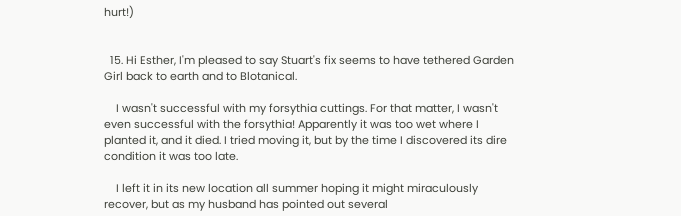hurt!)


  15. Hi Esther, I'm pleased to say Stuart's fix seems to have tethered Garden Girl back to earth and to Blotanical.

    I wasn't successful with my forsythia cuttings. For that matter, I wasn't even successful with the forsythia! Apparently it was too wet where I planted it, and it died. I tried moving it, but by the time I discovered its dire condition it was too late.

    I left it in its new location all summer hoping it might miraculously recover, but as my husband has pointed out several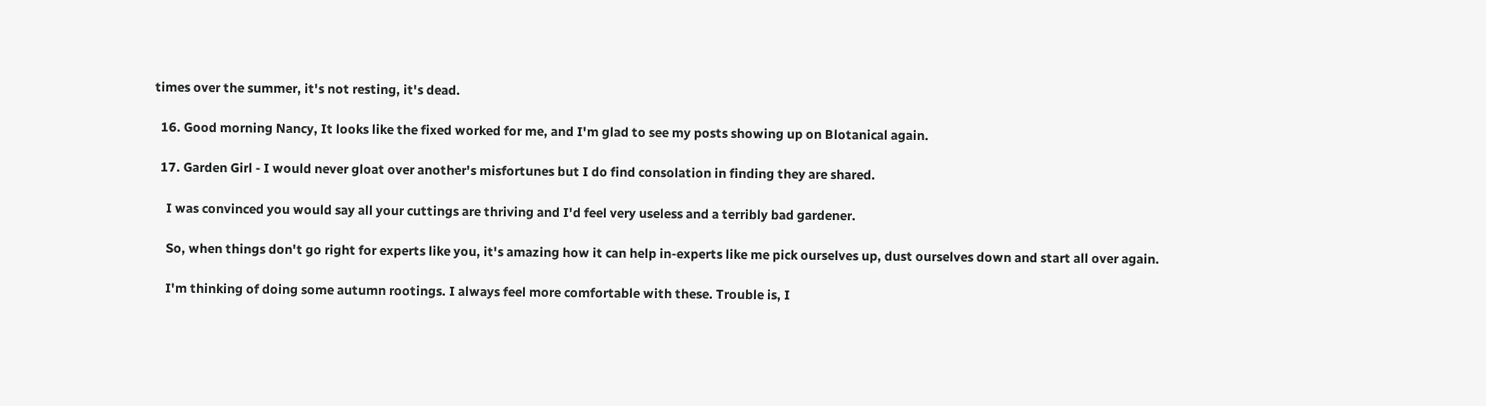times over the summer, it's not resting, it's dead.

  16. Good morning Nancy, It looks like the fixed worked for me, and I'm glad to see my posts showing up on Blotanical again.

  17. Garden Girl - I would never gloat over another's misfortunes but I do find consolation in finding they are shared.

    I was convinced you would say all your cuttings are thriving and I'd feel very useless and a terribly bad gardener.

    So, when things don't go right for experts like you, it's amazing how it can help in-experts like me pick ourselves up, dust ourselves down and start all over again.

    I'm thinking of doing some autumn rootings. I always feel more comfortable with these. Trouble is, I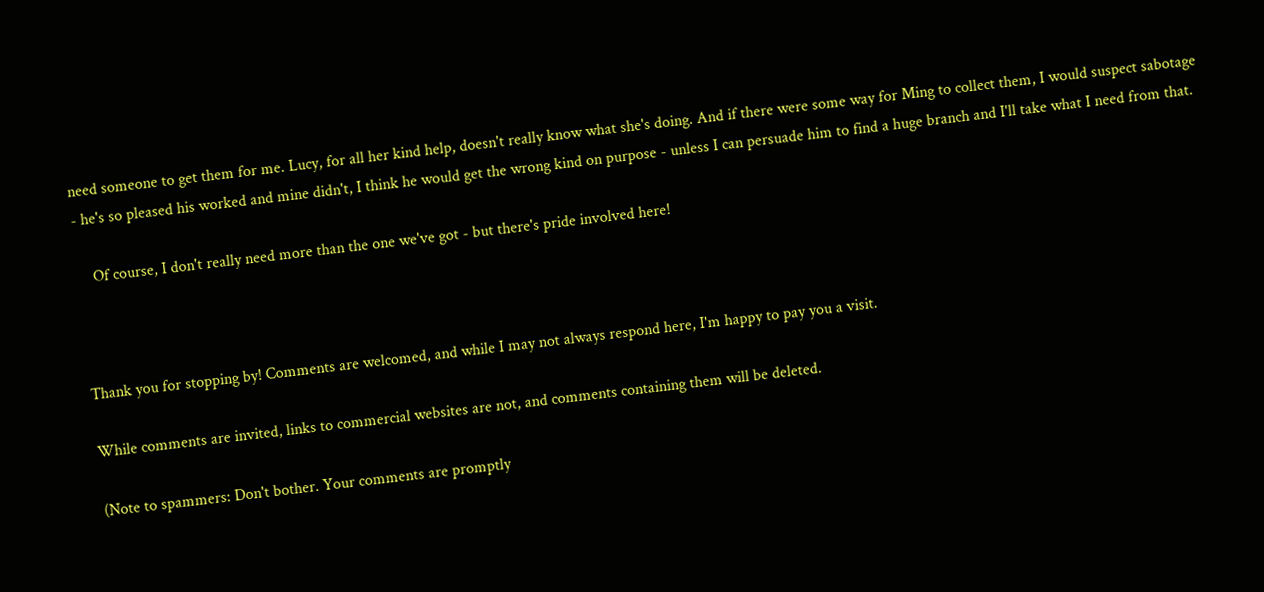need someone to get them for me. Lucy, for all her kind help, doesn't really know what she's doing. And if there were some way for Ming to collect them, I would suspect sabotage - he's so pleased his worked and mine didn't, I think he would get the wrong kind on purpose - unless I can persuade him to find a huge branch and I'll take what I need from that.

    Of course, I don't really need more than the one we've got - but there's pride involved here!



Thank you for stopping by! Comments are welcomed, and while I may not always respond here, I'm happy to pay you a visit.

While comments are invited, links to commercial websites are not, and comments containing them will be deleted.

(Note to spammers: Don't bother. Your comments are promptly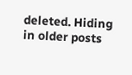deleted. Hiding in older posts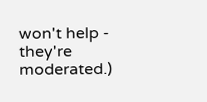won't help - they're moderated.)